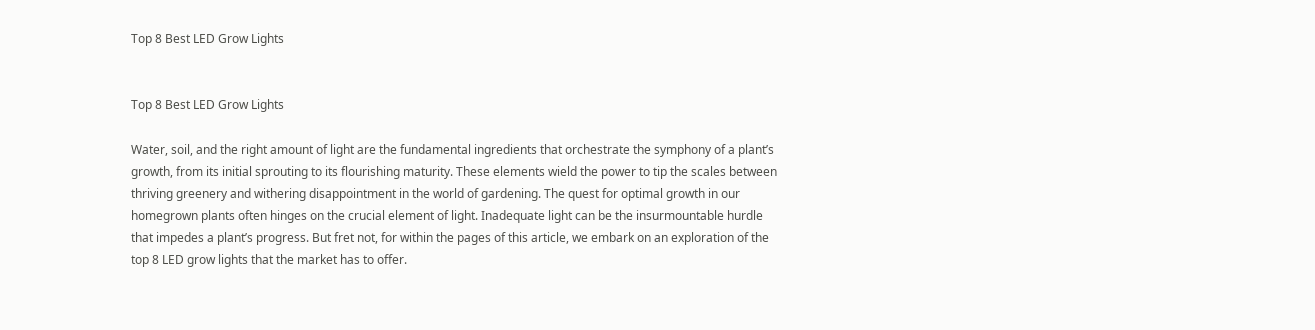Top 8 Best LED Grow Lights


Top 8 Best LED Grow Lights

Water, soil, and the right amount of light are the fundamental ingredients that orchestrate the symphony of a plant’s growth, from its initial sprouting to its flourishing maturity. These elements wield the power to tip the scales between thriving greenery and withering disappointment in the world of gardening. The quest for optimal growth in our homegrown plants often hinges on the crucial element of light. Inadequate light can be the insurmountable hurdle that impedes a plant’s progress. But fret not, for within the pages of this article, we embark on an exploration of the top 8 LED grow lights that the market has to offer.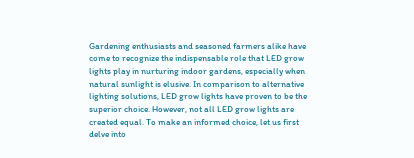Gardening enthusiasts and seasoned farmers alike have come to recognize the indispensable role that LED grow lights play in nurturing indoor gardens, especially when natural sunlight is elusive. In comparison to alternative lighting solutions, LED grow lights have proven to be the superior choice. However, not all LED grow lights are created equal. To make an informed choice, let us first delve into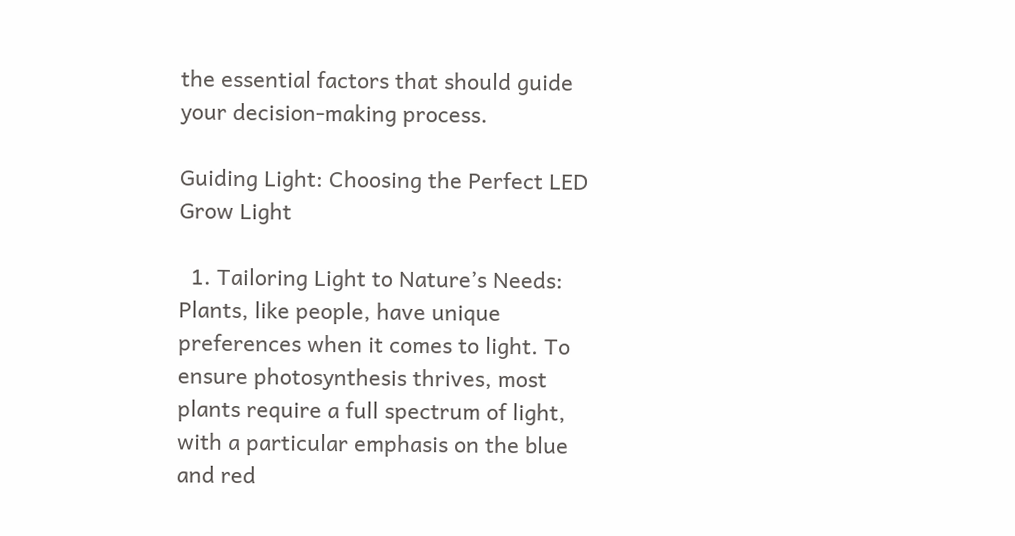the essential factors that should guide your decision-making process.

Guiding Light: Choosing the Perfect LED Grow Light

  1. Tailoring Light to Nature’s Needs: Plants, like people, have unique preferences when it comes to light. To ensure photosynthesis thrives, most plants require a full spectrum of light, with a particular emphasis on the blue and red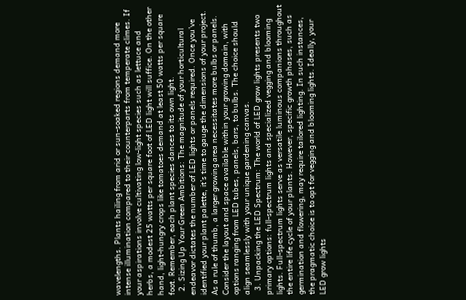wavelengths. Plants hailing from arid or sun-soaked regions demand more intense illumination compared to their counterparts from temperate climes. If your aspirations involve cultivating low-light species such as lettuce and herbs, a modest 25 watts per square foot of LED light will suffice. On the other hand, light-hungry crops like tomatoes demand at least 50 watts per square foot. Remember, each plant species dances to its own light.
  2. Sizing Up Your Green Ambitions: The magnitude of your horticultural endeavor dictates the number of LED lights or panels required. Once you’ve identified your plant palette, it’s time to gauge the dimensions of your project. As a rule of thumb, a larger growing area necessitates more bulbs or panels. Consider the layout and space available within your growing domain, with options ranging from LED tubes, panels, bars, to bulbs. The choice should align seamlessly with your unique gardening canvas.
  3. Unpacking the LED Spectrum: The world of LED grow lights presents two primary options: full-spectrum lights and specialized vegging and blooming lights. Full-spectrum lights serve as versatile luminous companions throughout the entire life cycle of your plants. However, specific growth phases, such as germination and flowering, may require tailored lighting. In such instances, the pragmatic choice is to opt for vegging and blooming lights. Ideally, your LED grow lights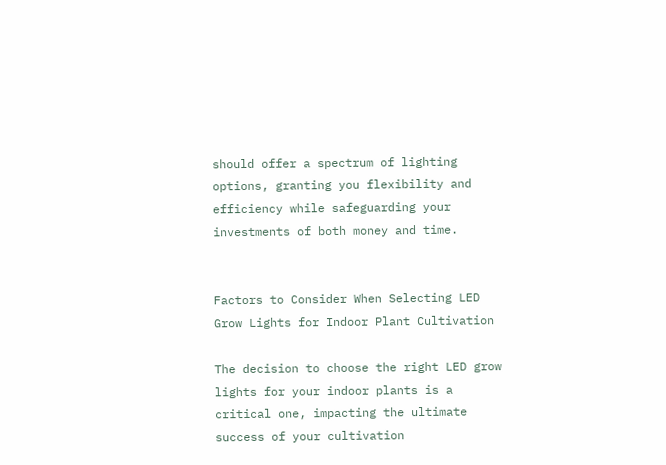should offer a spectrum of lighting options, granting you flexibility and efficiency while safeguarding your investments of both money and time.


Factors to Consider When Selecting LED Grow Lights for Indoor Plant Cultivation

The decision to choose the right LED grow lights for your indoor plants is a critical one, impacting the ultimate success of your cultivation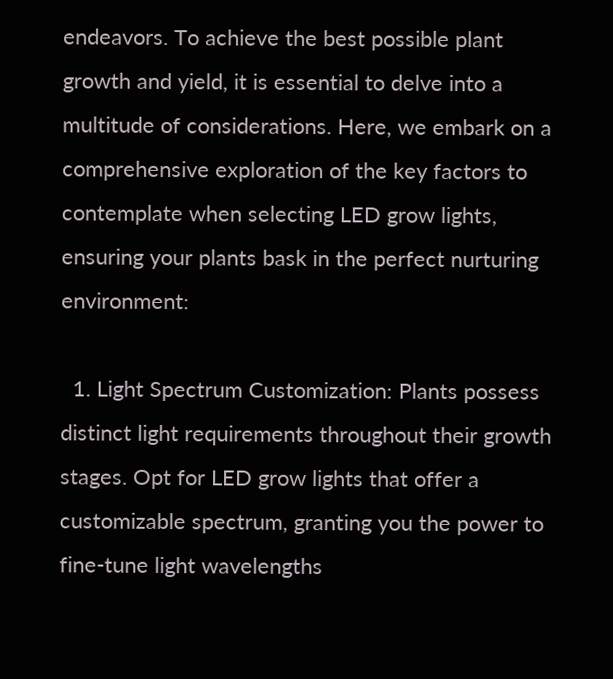endeavors. To achieve the best possible plant growth and yield, it is essential to delve into a multitude of considerations. Here, we embark on a comprehensive exploration of the key factors to contemplate when selecting LED grow lights, ensuring your plants bask in the perfect nurturing environment:

  1. Light Spectrum Customization: Plants possess distinct light requirements throughout their growth stages. Opt for LED grow lights that offer a customizable spectrum, granting you the power to fine-tune light wavelengths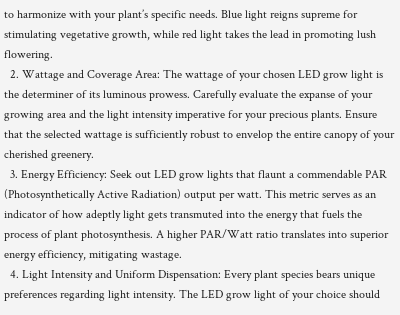to harmonize with your plant’s specific needs. Blue light reigns supreme for stimulating vegetative growth, while red light takes the lead in promoting lush flowering.
  2. Wattage and Coverage Area: The wattage of your chosen LED grow light is the determiner of its luminous prowess. Carefully evaluate the expanse of your growing area and the light intensity imperative for your precious plants. Ensure that the selected wattage is sufficiently robust to envelop the entire canopy of your cherished greenery.
  3. Energy Efficiency: Seek out LED grow lights that flaunt a commendable PAR (Photosynthetically Active Radiation) output per watt. This metric serves as an indicator of how adeptly light gets transmuted into the energy that fuels the process of plant photosynthesis. A higher PAR/Watt ratio translates into superior energy efficiency, mitigating wastage.
  4. Light Intensity and Uniform Dispensation: Every plant species bears unique preferences regarding light intensity. The LED grow light of your choice should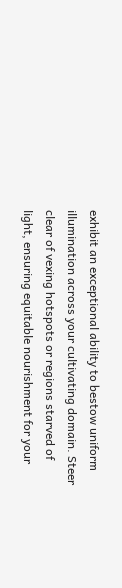exhibit an exceptional ability to bestow uniform illumination across your cultivating domain. Steer clear of vexing hotspots or regions starved of light, ensuring equitable nourishment for your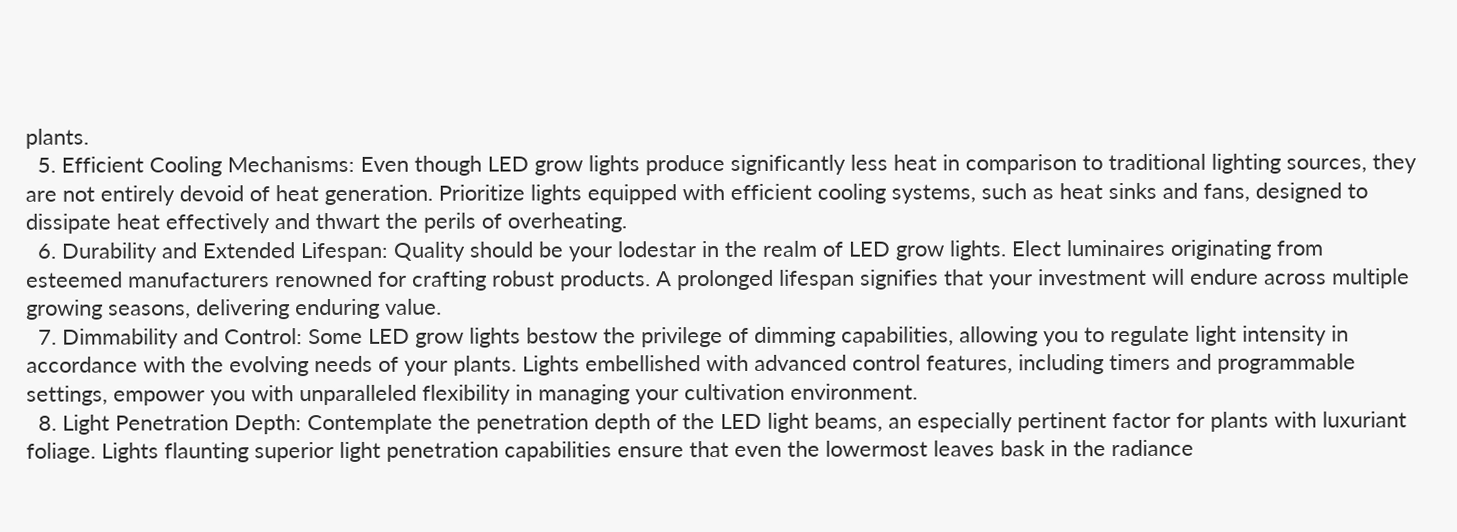plants.
  5. Efficient Cooling Mechanisms: Even though LED grow lights produce significantly less heat in comparison to traditional lighting sources, they are not entirely devoid of heat generation. Prioritize lights equipped with efficient cooling systems, such as heat sinks and fans, designed to dissipate heat effectively and thwart the perils of overheating.
  6. Durability and Extended Lifespan: Quality should be your lodestar in the realm of LED grow lights. Elect luminaires originating from esteemed manufacturers renowned for crafting robust products. A prolonged lifespan signifies that your investment will endure across multiple growing seasons, delivering enduring value.
  7. Dimmability and Control: Some LED grow lights bestow the privilege of dimming capabilities, allowing you to regulate light intensity in accordance with the evolving needs of your plants. Lights embellished with advanced control features, including timers and programmable settings, empower you with unparalleled flexibility in managing your cultivation environment.
  8. Light Penetration Depth: Contemplate the penetration depth of the LED light beams, an especially pertinent factor for plants with luxuriant foliage. Lights flaunting superior light penetration capabilities ensure that even the lowermost leaves bask in the radiance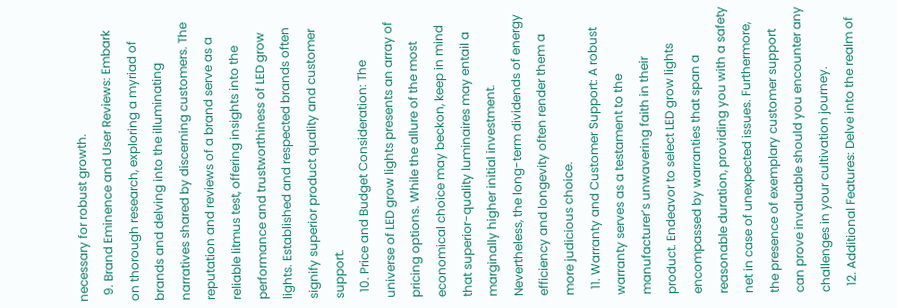necessary for robust growth.
  9. Brand Eminence and User Reviews: Embark on thorough research, exploring a myriad of brands and delving into the illuminating narratives shared by discerning customers. The reputation and reviews of a brand serve as a reliable litmus test, offering insights into the performance and trustworthiness of LED grow lights. Established and respected brands often signify superior product quality and customer support.
  10. Price and Budget Consideration: The universe of LED grow lights presents an array of pricing options. While the allure of the most economical choice may beckon, keep in mind that superior-quality luminaires may entail a marginally higher initial investment. Nevertheless, the long-term dividends of energy efficiency and longevity often render them a more judicious choice.
  11. Warranty and Customer Support: A robust warranty serves as a testament to the manufacturer’s unwavering faith in their product. Endeavor to select LED grow lights encompassed by warranties that span a reasonable duration, providing you with a safety net in case of unexpected issues. Furthermore, the presence of exemplary customer support can prove invaluable should you encounter any challenges in your cultivation journey.
  12. Additional Features: Delve into the realm of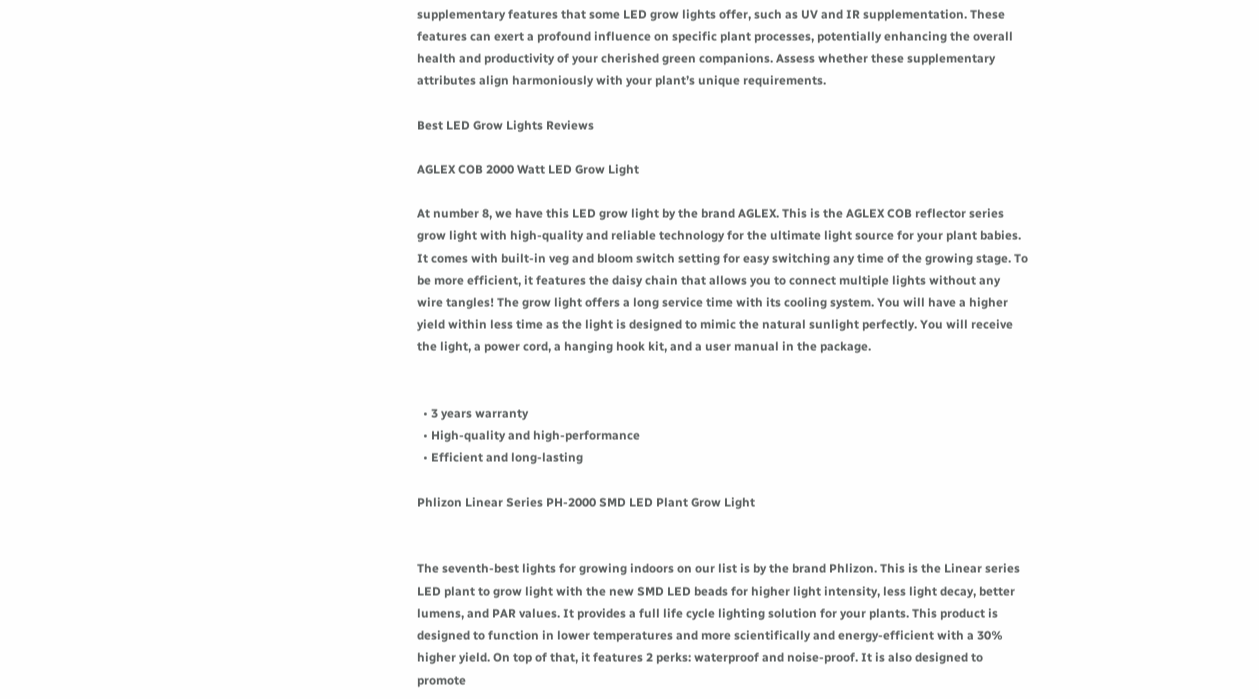supplementary features that some LED grow lights offer, such as UV and IR supplementation. These features can exert a profound influence on specific plant processes, potentially enhancing the overall health and productivity of your cherished green companions. Assess whether these supplementary attributes align harmoniously with your plant’s unique requirements.

Best LED Grow Lights Reviews

AGLEX COB 2000 Watt LED Grow Light

At number 8, we have this LED grow light by the brand AGLEX. This is the AGLEX COB reflector series grow light with high-quality and reliable technology for the ultimate light source for your plant babies. It comes with built-in veg and bloom switch setting for easy switching any time of the growing stage. To be more efficient, it features the daisy chain that allows you to connect multiple lights without any wire tangles! The grow light offers a long service time with its cooling system. You will have a higher yield within less time as the light is designed to mimic the natural sunlight perfectly. You will receive the light, a power cord, a hanging hook kit, and a user manual in the package.


  • 3 years warranty
  • High-quality and high-performance
  • Efficient and long-lasting

Phlizon Linear Series PH-2000 SMD LED Plant Grow Light


The seventh-best lights for growing indoors on our list is by the brand Phlizon. This is the Linear series LED plant to grow light with the new SMD LED beads for higher light intensity, less light decay, better lumens, and PAR values. It provides a full life cycle lighting solution for your plants. This product is designed to function in lower temperatures and more scientifically and energy-efficient with a 30% higher yield. On top of that, it features 2 perks: waterproof and noise-proof. It is also designed to promote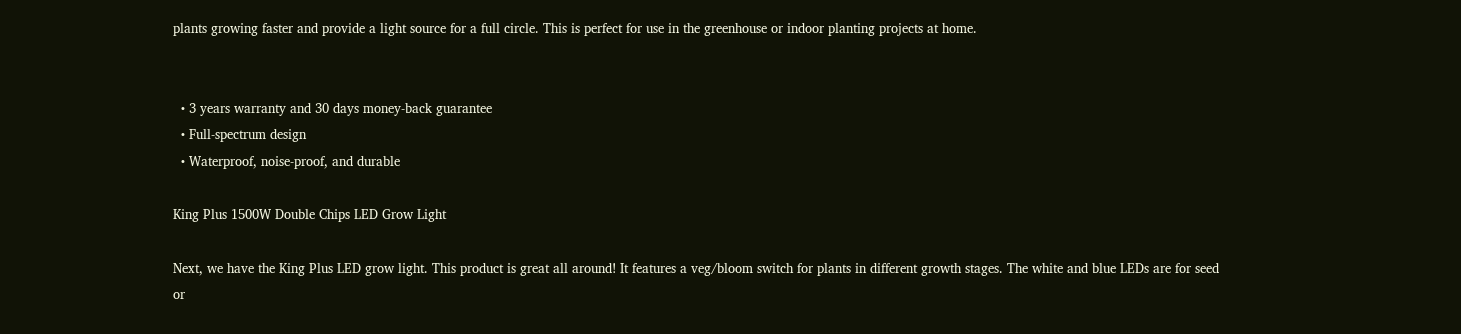plants growing faster and provide a light source for a full circle. This is perfect for use in the greenhouse or indoor planting projects at home.


  • 3 years warranty and 30 days money-back guarantee
  • Full-spectrum design
  • Waterproof, noise-proof, and durable

King Plus 1500W Double Chips LED Grow Light

Next, we have the King Plus LED grow light. This product is great all around! It features a veg/bloom switch for plants in different growth stages. The white and blue LEDs are for seed or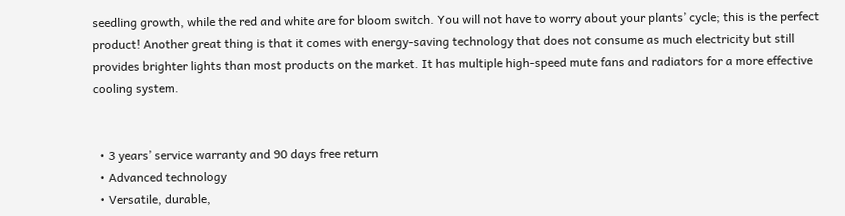seedling growth, while the red and white are for bloom switch. You will not have to worry about your plants’ cycle; this is the perfect product! Another great thing is that it comes with energy-saving technology that does not consume as much electricity but still provides brighter lights than most products on the market. It has multiple high-speed mute fans and radiators for a more effective cooling system.


  • 3 years’ service warranty and 90 days free return
  • Advanced technology
  • Versatile, durable,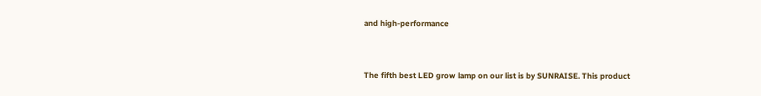and high-performance


The fifth best LED grow lamp on our list is by SUNRAISE. This product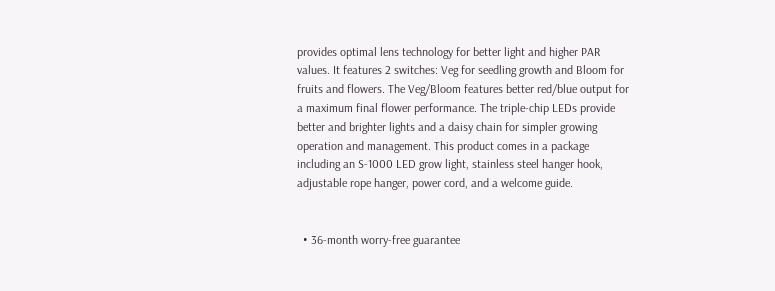provides optimal lens technology for better light and higher PAR values. It features 2 switches: Veg for seedling growth and Bloom for fruits and flowers. The Veg/Bloom features better red/blue output for a maximum final flower performance. The triple-chip LEDs provide better and brighter lights and a daisy chain for simpler growing operation and management. This product comes in a package including an S-1000 LED grow light, stainless steel hanger hook, adjustable rope hanger, power cord, and a welcome guide.


  • 36-month worry-free guarantee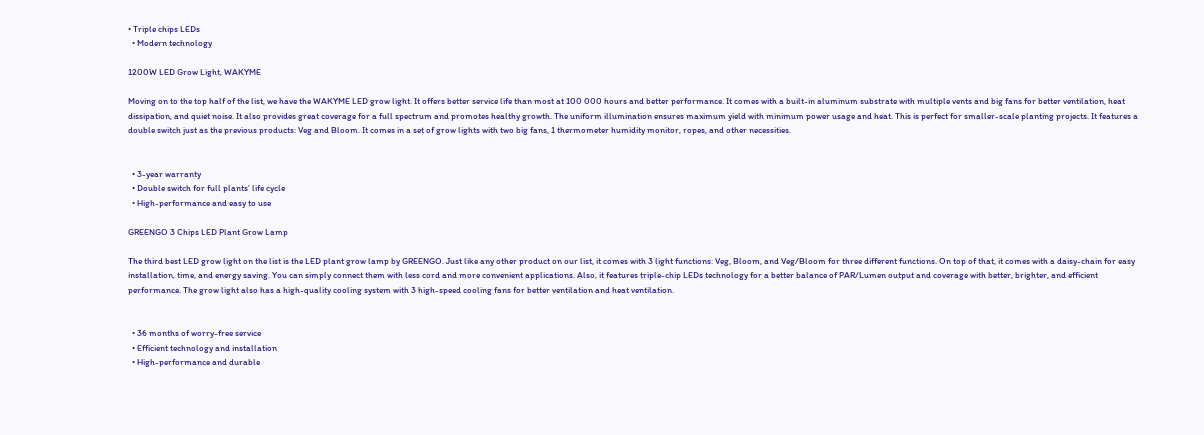• Triple chips LEDs
  • Modern technology

1200W LED Grow Light, WAKYME

Moving on to the top half of the list, we have the WAKYME LED grow light. It offers better service life than most at 100 000 hours and better performance. It comes with a built-in aluminum substrate with multiple vents and big fans for better ventilation, heat dissipation, and quiet noise. It also provides great coverage for a full spectrum and promotes healthy growth. The uniform illumination ensures maximum yield with minimum power usage and heat. This is perfect for smaller-scale planting projects. It features a double switch just as the previous products: Veg and Bloom. It comes in a set of grow lights with two big fans, 1 thermometer humidity monitor, ropes, and other necessities.


  • 3-year warranty
  • Double switch for full plants’ life cycle
  • High-performance and easy to use

GREENGO 3 Chips LED Plant Grow Lamp

The third best LED grow light on the list is the LED plant grow lamp by GREENGO. Just like any other product on our list, it comes with 3 light functions: Veg, Bloom, and Veg/Bloom for three different functions. On top of that, it comes with a daisy-chain for easy installation, time, and energy saving. You can simply connect them with less cord and more convenient applications. Also, it features triple-chip LEDs technology for a better balance of PAR/Lumen output and coverage with better, brighter, and efficient performance. The grow light also has a high-quality cooling system with 3 high-speed cooling fans for better ventilation and heat ventilation.


  • 36 months of worry-free service
  • Efficient technology and installation
  • High-performance and durable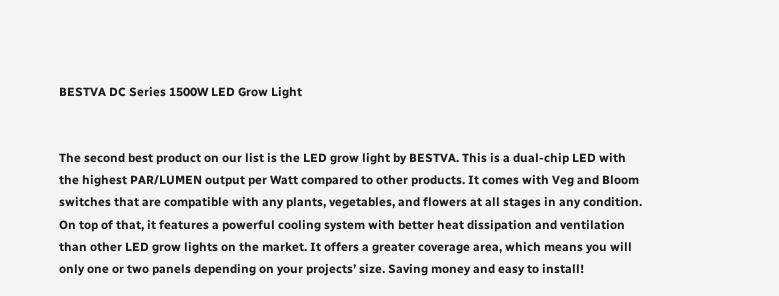BESTVA DC Series 1500W LED Grow Light


The second best product on our list is the LED grow light by BESTVA. This is a dual-chip LED with the highest PAR/LUMEN output per Watt compared to other products. It comes with Veg and Bloom switches that are compatible with any plants, vegetables, and flowers at all stages in any condition. On top of that, it features a powerful cooling system with better heat dissipation and ventilation than other LED grow lights on the market. It offers a greater coverage area, which means you will only one or two panels depending on your projects’ size. Saving money and easy to install!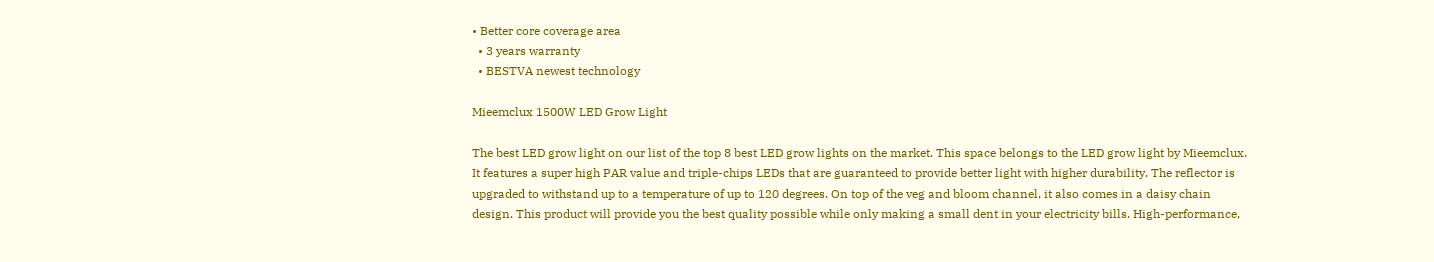• Better core coverage area
  • 3 years warranty
  • BESTVA newest technology

Mieemclux 1500W LED Grow Light

The best LED grow light on our list of the top 8 best LED grow lights on the market. This space belongs to the LED grow light by Mieemclux. It features a super high PAR value and triple-chips LEDs that are guaranteed to provide better light with higher durability. The reflector is upgraded to withstand up to a temperature of up to 120 degrees. On top of the veg and bloom channel, it also comes in a daisy chain design. This product will provide you the best quality possible while only making a small dent in your electricity bills. High-performance,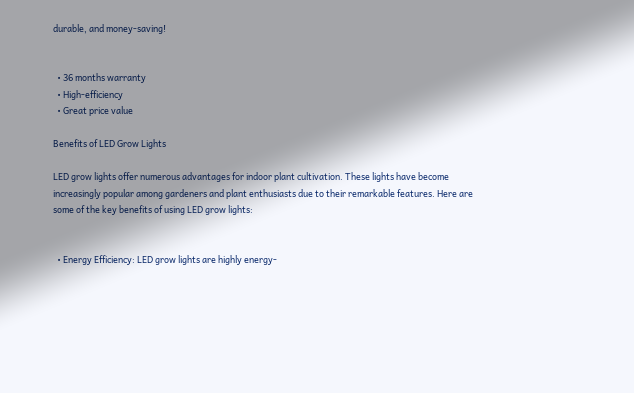durable, and money-saving!


  • 36 months warranty
  • High-efficiency
  • Great price value

Benefits of LED Grow Lights

LED grow lights offer numerous advantages for indoor plant cultivation. These lights have become increasingly popular among gardeners and plant enthusiasts due to their remarkable features. Here are some of the key benefits of using LED grow lights:


  • Energy Efficiency: LED grow lights are highly energy-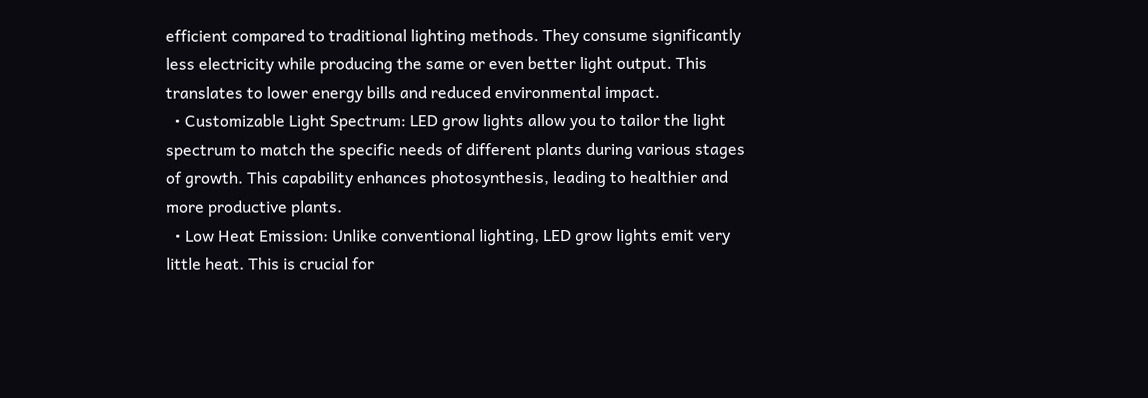efficient compared to traditional lighting methods. They consume significantly less electricity while producing the same or even better light output. This translates to lower energy bills and reduced environmental impact.
  • Customizable Light Spectrum: LED grow lights allow you to tailor the light spectrum to match the specific needs of different plants during various stages of growth. This capability enhances photosynthesis, leading to healthier and more productive plants.
  • Low Heat Emission: Unlike conventional lighting, LED grow lights emit very little heat. This is crucial for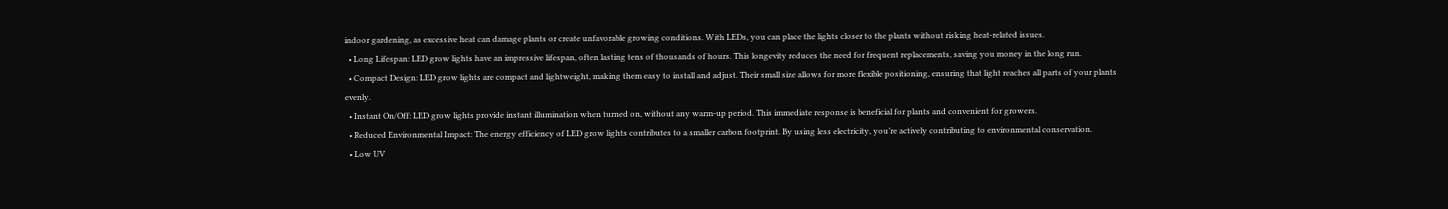indoor gardening, as excessive heat can damage plants or create unfavorable growing conditions. With LEDs, you can place the lights closer to the plants without risking heat-related issues.
  • Long Lifespan: LED grow lights have an impressive lifespan, often lasting tens of thousands of hours. This longevity reduces the need for frequent replacements, saving you money in the long run.
  • Compact Design: LED grow lights are compact and lightweight, making them easy to install and adjust. Their small size allows for more flexible positioning, ensuring that light reaches all parts of your plants evenly.
  • Instant On/Off: LED grow lights provide instant illumination when turned on, without any warm-up period. This immediate response is beneficial for plants and convenient for growers.
  • Reduced Environmental Impact: The energy efficiency of LED grow lights contributes to a smaller carbon footprint. By using less electricity, you’re actively contributing to environmental conservation.
  • Low UV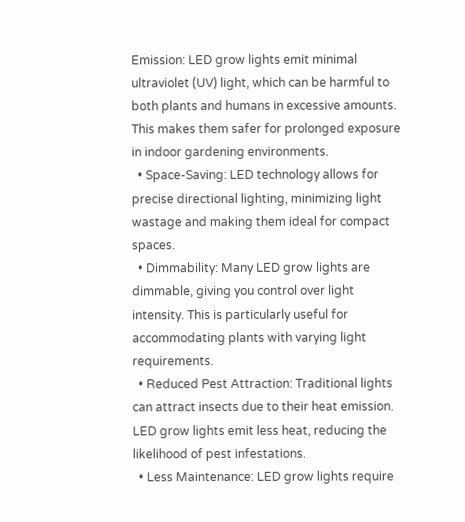Emission: LED grow lights emit minimal ultraviolet (UV) light, which can be harmful to both plants and humans in excessive amounts. This makes them safer for prolonged exposure in indoor gardening environments.
  • Space-Saving: LED technology allows for precise directional lighting, minimizing light wastage and making them ideal for compact spaces.
  • Dimmability: Many LED grow lights are dimmable, giving you control over light intensity. This is particularly useful for accommodating plants with varying light requirements.
  • Reduced Pest Attraction: Traditional lights can attract insects due to their heat emission. LED grow lights emit less heat, reducing the likelihood of pest infestations.
  • Less Maintenance: LED grow lights require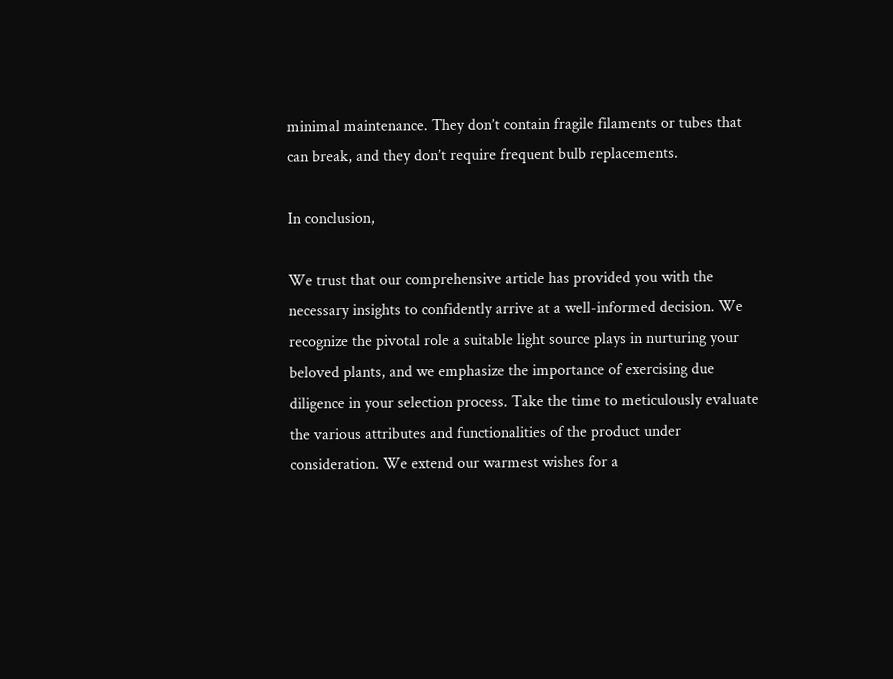minimal maintenance. They don’t contain fragile filaments or tubes that can break, and they don’t require frequent bulb replacements.

In conclusion,

We trust that our comprehensive article has provided you with the necessary insights to confidently arrive at a well-informed decision. We recognize the pivotal role a suitable light source plays in nurturing your beloved plants, and we emphasize the importance of exercising due diligence in your selection process. Take the time to meticulously evaluate the various attributes and functionalities of the product under consideration. We extend our warmest wishes for a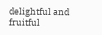delightful and fruitful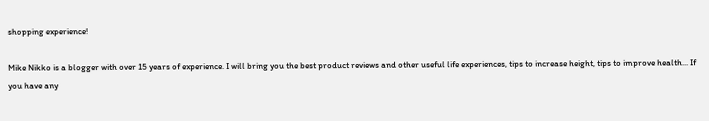shopping experience!

Mike Nikko is a blogger with over 15 years of experience. I will bring you the best product reviews and other useful life experiences, tips to increase height, tips to improve health... If you have any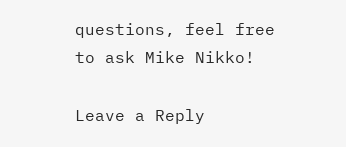questions, feel free to ask Mike Nikko!

Leave a Reply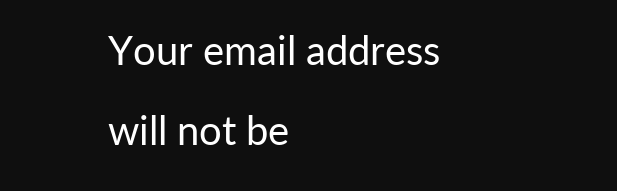Your email address will not be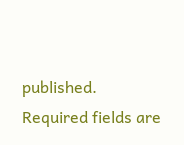published. Required fields are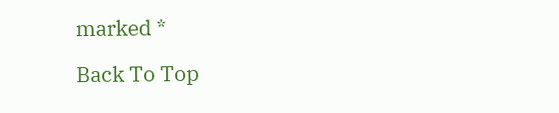marked *

Back To Top